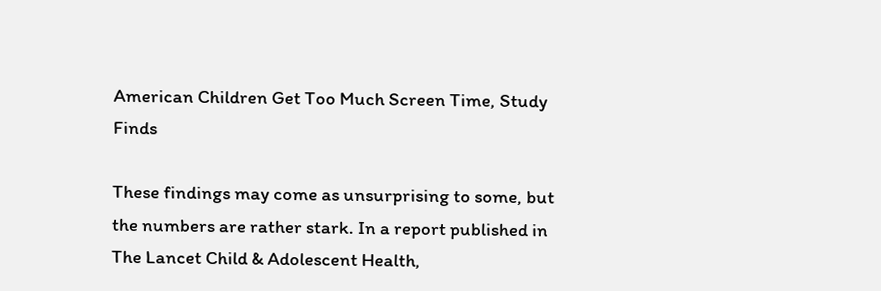American Children Get Too Much Screen Time, Study Finds

These findings may come as unsurprising to some, but the numbers are rather stark. In a report published in The Lancet Child & Adolescent Health,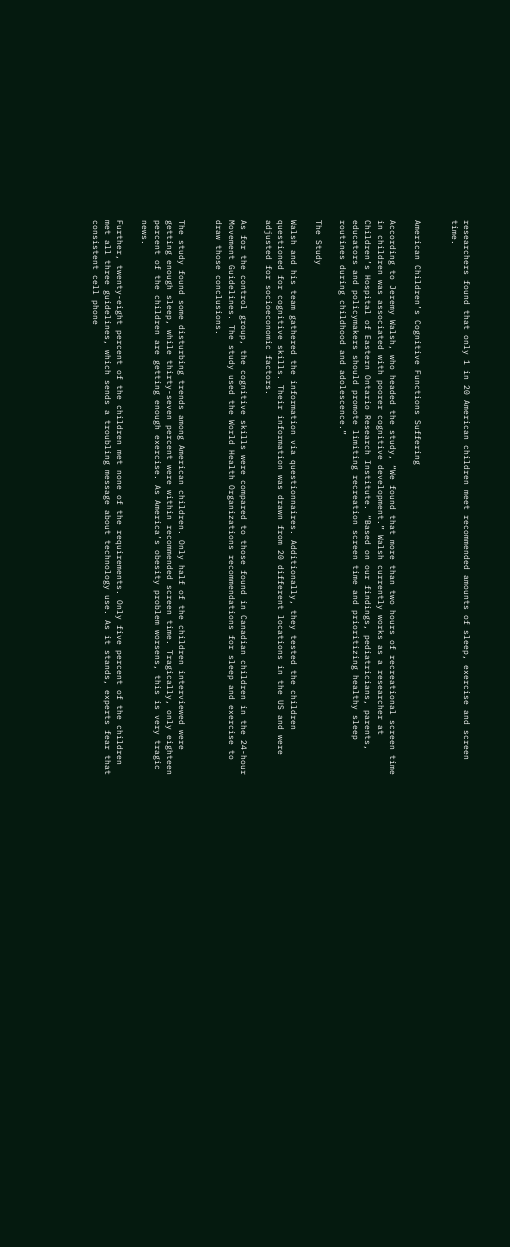researchers found that only 1 in 20 American children meet recommended amounts of sleep, exercise and screen time.


American Children’s Cognitive Functions Suffering

According to Jeremy Walsh, who headed the study, “We found that more than two hours of recreational screen time in children was associated with poorer cognitive development.” Walsh currently works as a researcher at Children’s Hospital of Eastern Ontario Research Institute. “Based on our findings, pediatricians, parents, educators and policymakers should promote limiting recreation screen time and prioritizing healthy sleep routines during childhood and adolescence.”

The Study

Walsh and his team gathered the information via questionnaires. Additionally, they tested the children questioned for cognitive skills. Their information was drawn from 20 different locations in the US and were adjusted for socioeconomic factors.

As for the control group, the cognitive skills were compared to those found in Canadian children in the 24-hour Movement Guidelines. The study used the World Health Organizations recommendations for sleep and exercise to draw those conclusions.


The study found some disturbing trends among American children. Only half of the children interviewed were getting enough sleep, while thirty-seven percent were within recommended screen time. Tragically, only eighteen percent of the children are getting enough exercise. As America’s obesity problem worsens, this is very tragic news.

Further, twenty-eight percent of the children met none of the requirements. Only five percent of the children met all three guidelines, which sends a troubling message about technology use. As it stands, experts fear that consistent cell phone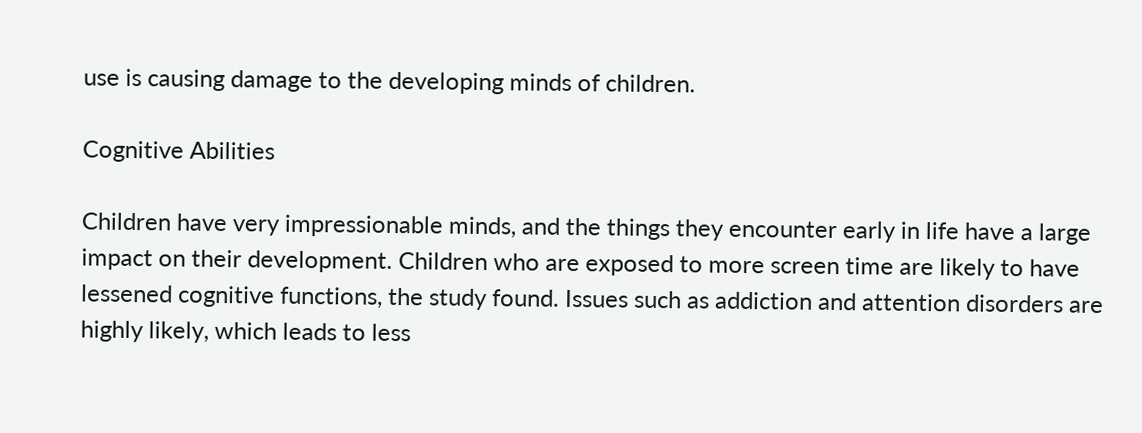use is causing damage to the developing minds of children.

Cognitive Abilities

Children have very impressionable minds, and the things they encounter early in life have a large impact on their development. Children who are exposed to more screen time are likely to have lessened cognitive functions, the study found. Issues such as addiction and attention disorders are highly likely, which leads to less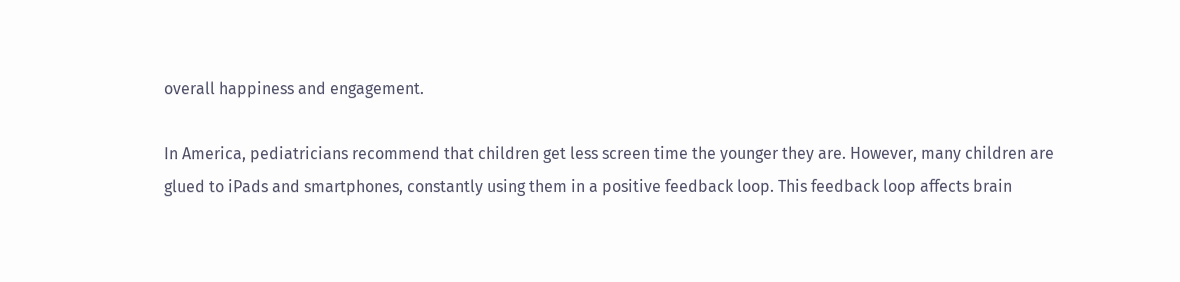overall happiness and engagement.

In America, pediatricians recommend that children get less screen time the younger they are. However, many children are glued to iPads and smartphones, constantly using them in a positive feedback loop. This feedback loop affects brain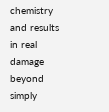chemistry and results in real damage beyond simply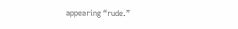appearing “rude.”